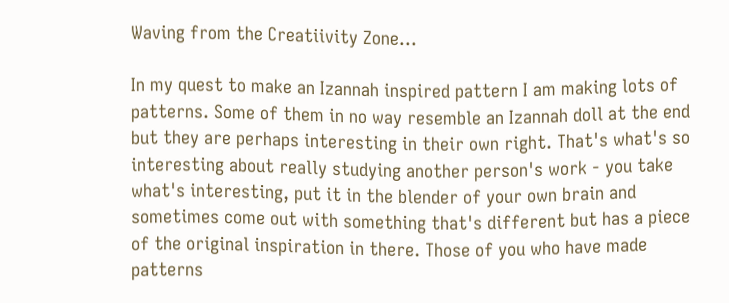Waving from the Creatiivity Zone...

In my quest to make an Izannah inspired pattern I am making lots of patterns. Some of them in no way resemble an Izannah doll at the end but they are perhaps interesting in their own right. That's what's so interesting about really studying another person's work - you take what's interesting, put it in the blender of your own brain and sometimes come out with something that's different but has a piece of the original inspiration in there. Those of you who have made patterns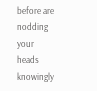before are nodding your heads knowingly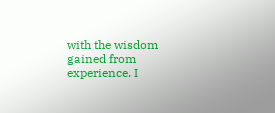with the wisdom gained from experience. I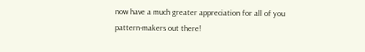now have a much greater appreciation for all of you pattern-makers out there!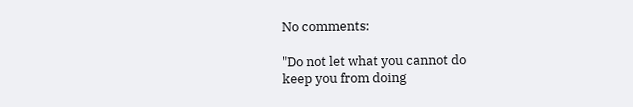No comments:

"Do not let what you cannot do
keep you from doing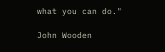what you can do."

John Wooden